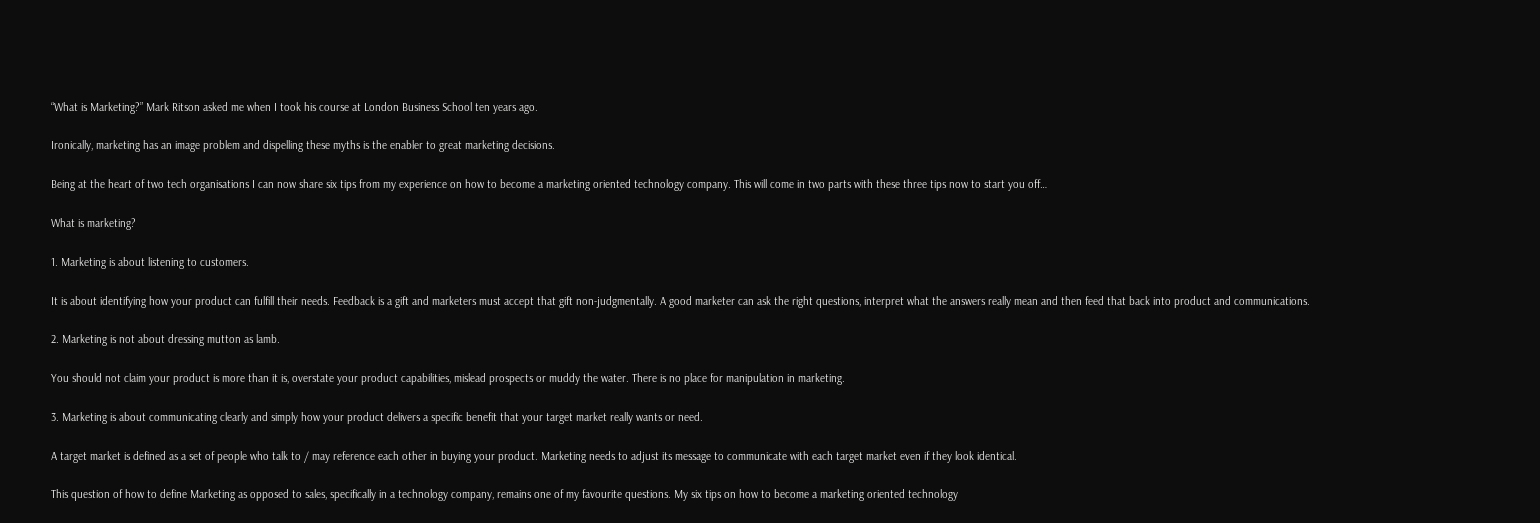“What is Marketing?” Mark Ritson asked me when I took his course at London Business School ten years ago.

Ironically, marketing has an image problem and dispelling these myths is the enabler to great marketing decisions.

Being at the heart of two tech organisations I can now share six tips from my experience on how to become a marketing oriented technology company. This will come in two parts with these three tips now to start you off…

What is marketing?

1. Marketing is about listening to customers.

It is about identifying how your product can fulfill their needs. Feedback is a gift and marketers must accept that gift non-judgmentally. A good marketer can ask the right questions, interpret what the answers really mean and then feed that back into product and communications.

2. Marketing is not about dressing mutton as lamb.

You should not claim your product is more than it is, overstate your product capabilities, mislead prospects or muddy the water. There is no place for manipulation in marketing.

3. Marketing is about communicating clearly and simply how your product delivers a specific benefit that your target market really wants or need.

A target market is defined as a set of people who talk to / may reference each other in buying your product. Marketing needs to adjust its message to communicate with each target market even if they look identical.

This question of how to define Marketing as opposed to sales, specifically in a technology company, remains one of my favourite questions. My six tips on how to become a marketing oriented technology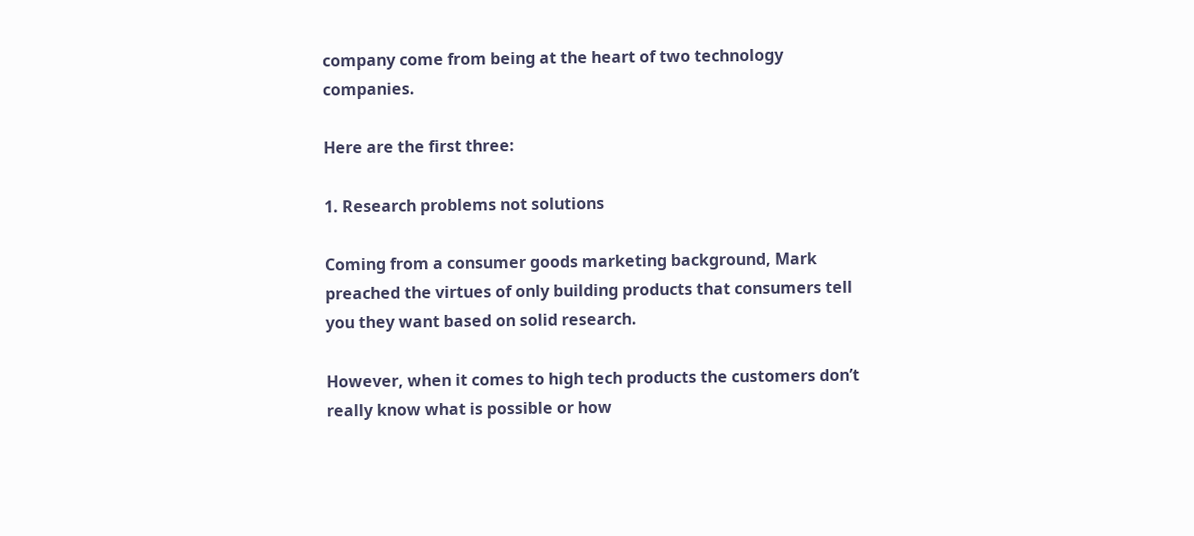company come from being at the heart of two technology companies.

Here are the first three:

1. Research problems not solutions

Coming from a consumer goods marketing background, Mark preached the virtues of only building products that consumers tell you they want based on solid research.

However, when it comes to high tech products the customers don’t really know what is possible or how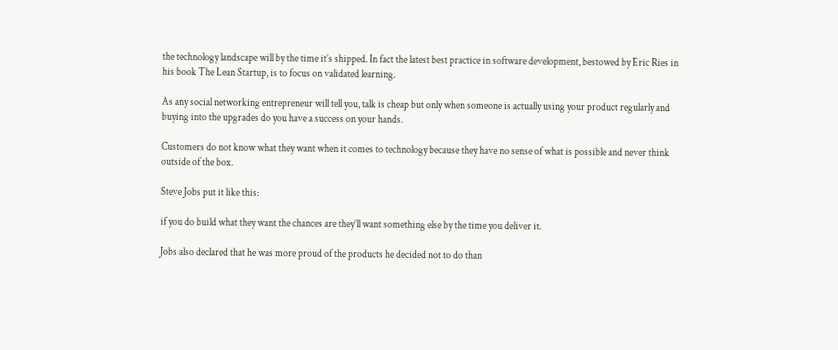the technology landscape will by the time it’s shipped. In fact the latest best practice in software development, bestowed by Eric Ries in his book The Lean Startup, is to focus on validated learning.

As any social networking entrepreneur will tell you, talk is cheap but only when someone is actually using your product regularly and buying into the upgrades do you have a success on your hands.

Customers do not know what they want when it comes to technology because they have no sense of what is possible and never think outside of the box.

Steve Jobs put it like this:

if you do build what they want the chances are they’ll want something else by the time you deliver it.

Jobs also declared that he was more proud of the products he decided not to do than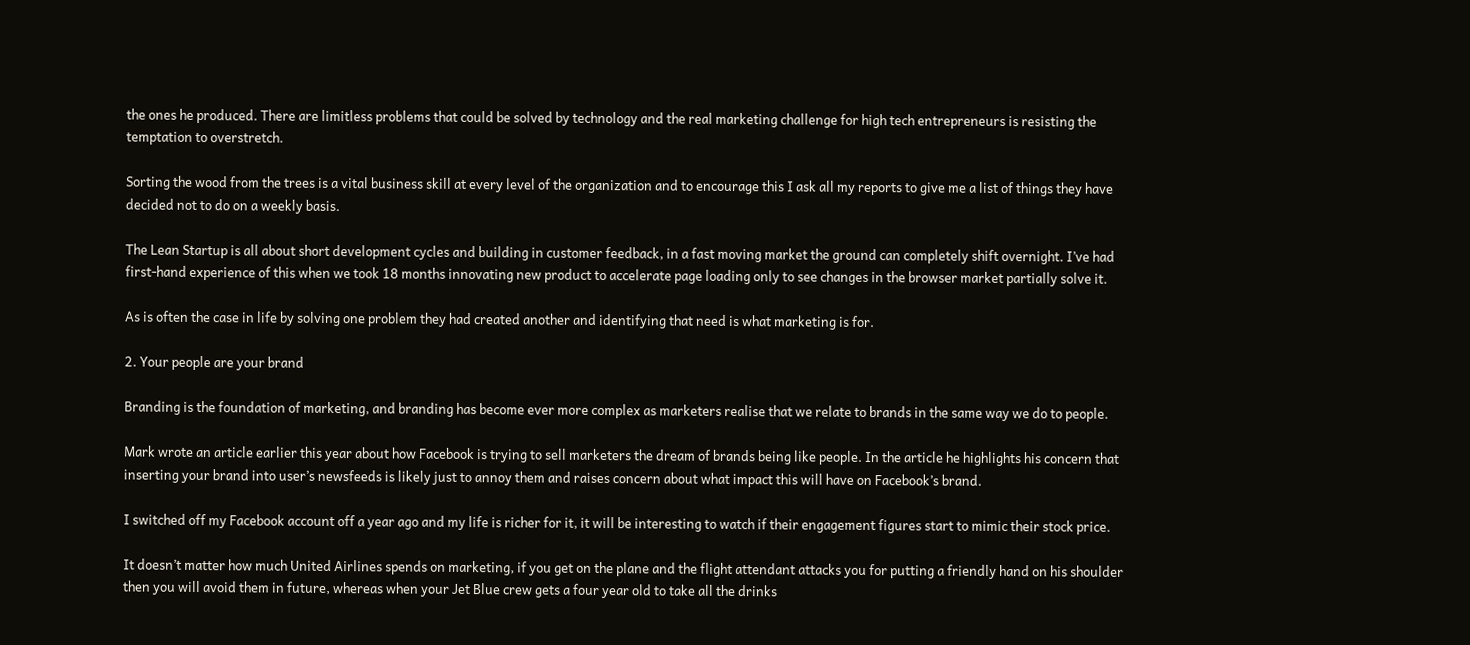the ones he produced. There are limitless problems that could be solved by technology and the real marketing challenge for high tech entrepreneurs is resisting the temptation to overstretch.

Sorting the wood from the trees is a vital business skill at every level of the organization and to encourage this I ask all my reports to give me a list of things they have decided not to do on a weekly basis.

The Lean Startup is all about short development cycles and building in customer feedback, in a fast moving market the ground can completely shift overnight. I’ve had first-hand experience of this when we took 18 months innovating new product to accelerate page loading only to see changes in the browser market partially solve it.

As is often the case in life by solving one problem they had created another and identifying that need is what marketing is for.

2. Your people are your brand

Branding is the foundation of marketing, and branding has become ever more complex as marketers realise that we relate to brands in the same way we do to people.

Mark wrote an article earlier this year about how Facebook is trying to sell marketers the dream of brands being like people. In the article he highlights his concern that inserting your brand into user’s newsfeeds is likely just to annoy them and raises concern about what impact this will have on Facebook’s brand.

I switched off my Facebook account off a year ago and my life is richer for it, it will be interesting to watch if their engagement figures start to mimic their stock price.

It doesn’t matter how much United Airlines spends on marketing, if you get on the plane and the flight attendant attacks you for putting a friendly hand on his shoulder then you will avoid them in future, whereas when your Jet Blue crew gets a four year old to take all the drinks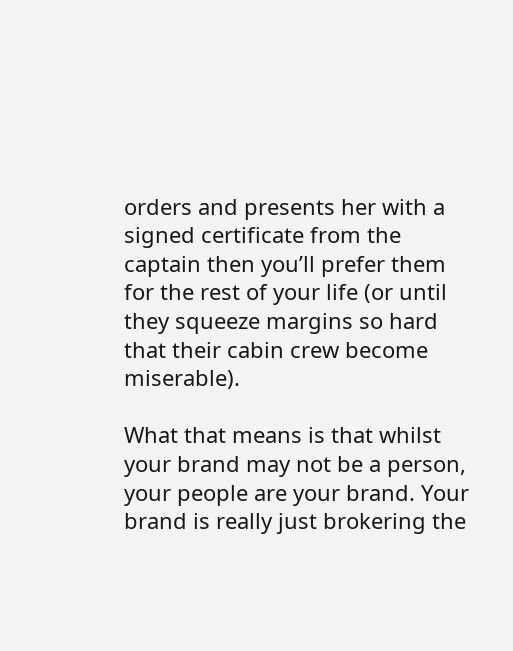orders and presents her with a signed certificate from the captain then you’ll prefer them for the rest of your life (or until they squeeze margins so hard that their cabin crew become miserable).

What that means is that whilst your brand may not be a person, your people are your brand. Your brand is really just brokering the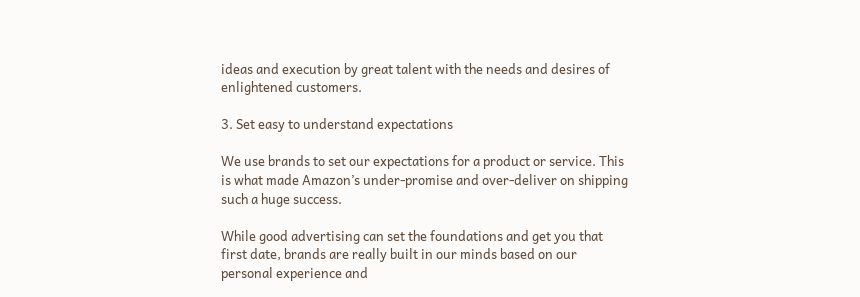ideas and execution by great talent with the needs and desires of enlightened customers.

3. Set easy to understand expectations

We use brands to set our expectations for a product or service. This is what made Amazon’s under-promise and over-deliver on shipping such a huge success.

While good advertising can set the foundations and get you that first date, brands are really built in our minds based on our personal experience and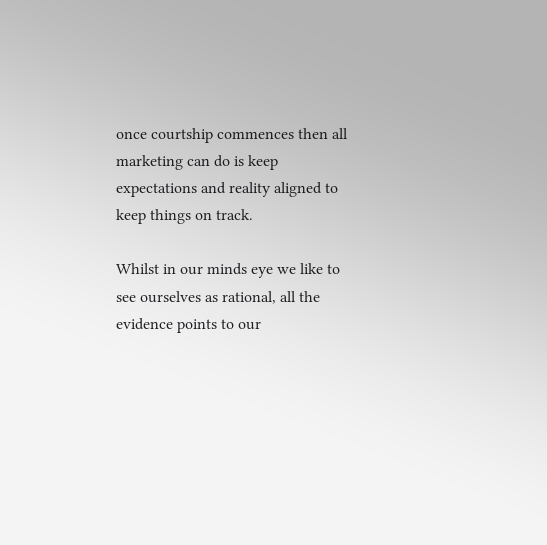once courtship commences then all marketing can do is keep expectations and reality aligned to keep things on track.

Whilst in our minds eye we like to see ourselves as rational, all the evidence points to our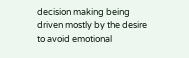decision making being driven mostly by the desire to avoid emotional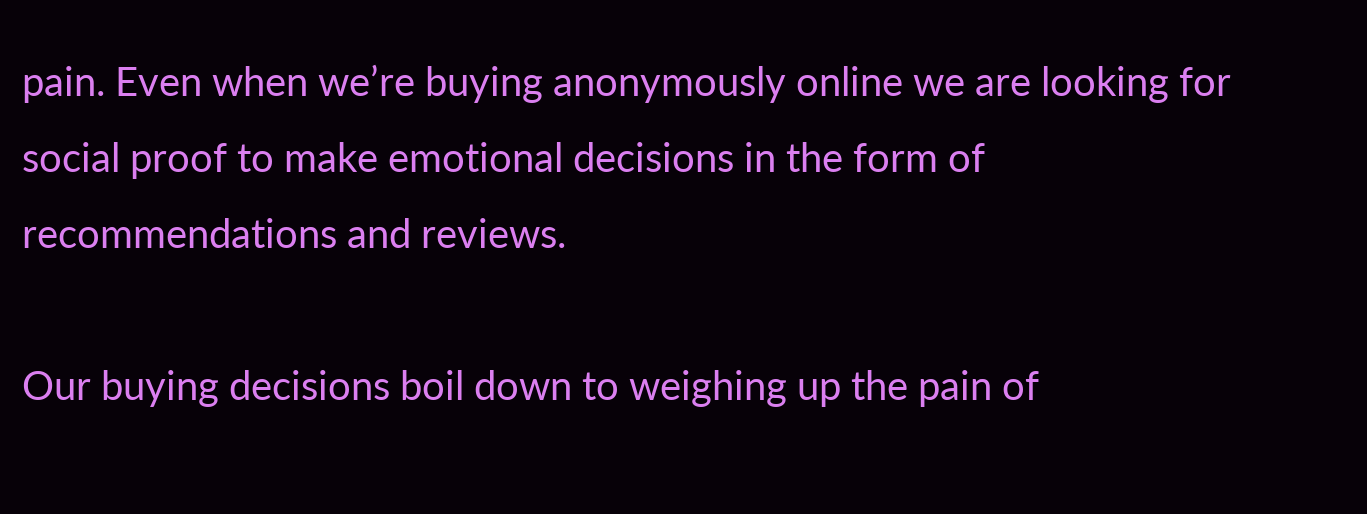pain. Even when we’re buying anonymously online we are looking for social proof to make emotional decisions in the form of recommendations and reviews.

Our buying decisions boil down to weighing up the pain of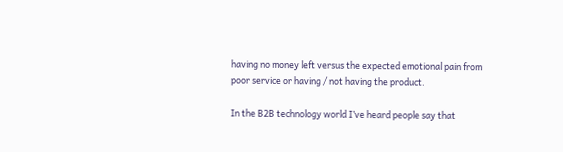having no money left versus the expected emotional pain from poor service or having / not having the product.

In the B2B technology world I’ve heard people say that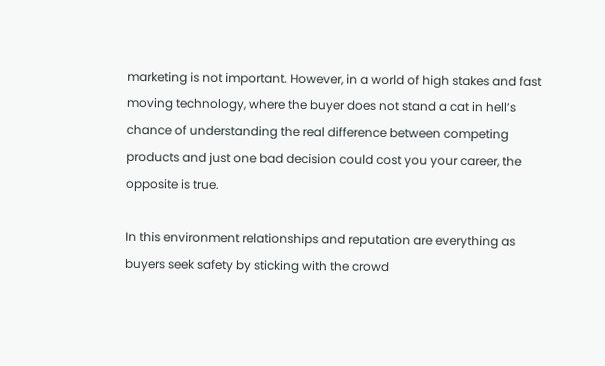marketing is not important. However, in a world of high stakes and fast moving technology, where the buyer does not stand a cat in hell’s chance of understanding the real difference between competing products and just one bad decision could cost you your career, the opposite is true.

In this environment relationships and reputation are everything as buyers seek safety by sticking with the crowd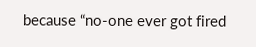because “no-one ever got fired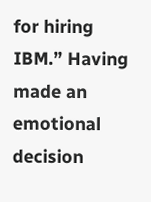for hiring IBM.” Having made an emotional decision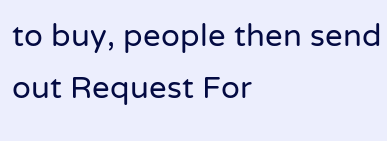to buy, people then send out Request For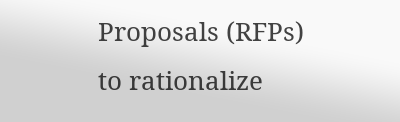Proposals (RFPs) to rationalize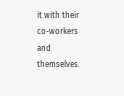it with their co-workers and themselves.